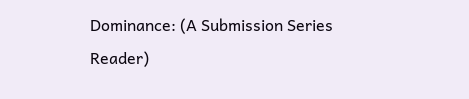Dominance: (A Submission Series Reader)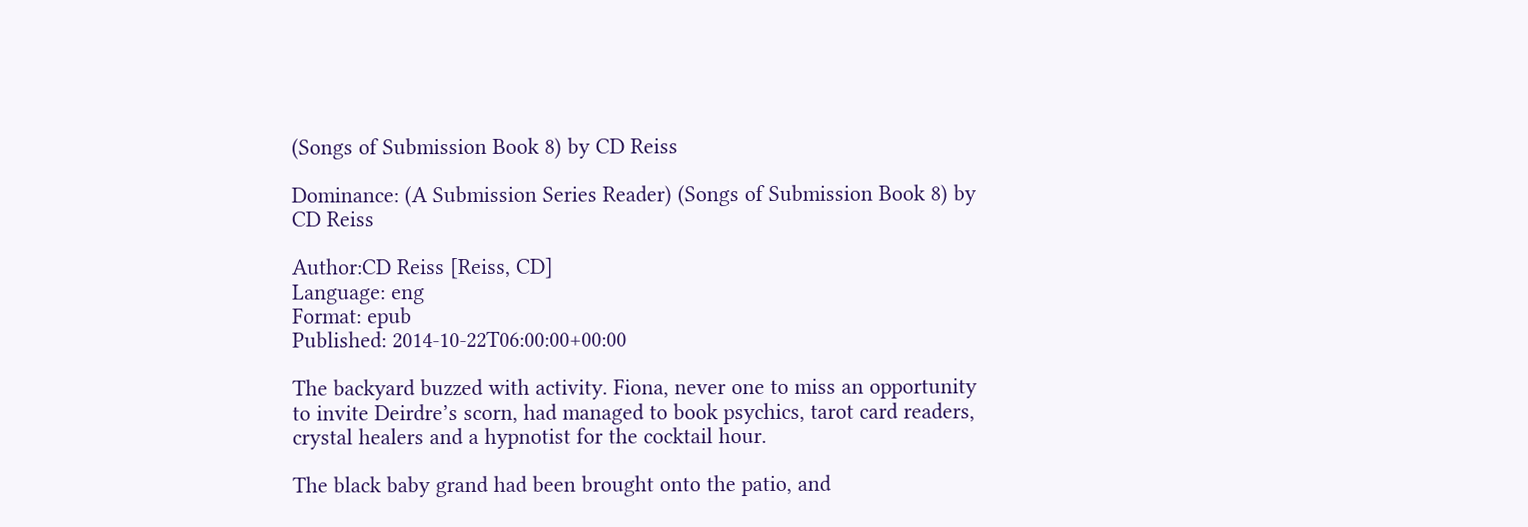(Songs of Submission Book 8) by CD Reiss

Dominance: (A Submission Series Reader) (Songs of Submission Book 8) by CD Reiss

Author:CD Reiss [Reiss, CD]
Language: eng
Format: epub
Published: 2014-10-22T06:00:00+00:00

The backyard buzzed with activity. Fiona, never one to miss an opportunity to invite Deirdre’s scorn, had managed to book psychics, tarot card readers, crystal healers and a hypnotist for the cocktail hour.

The black baby grand had been brought onto the patio, and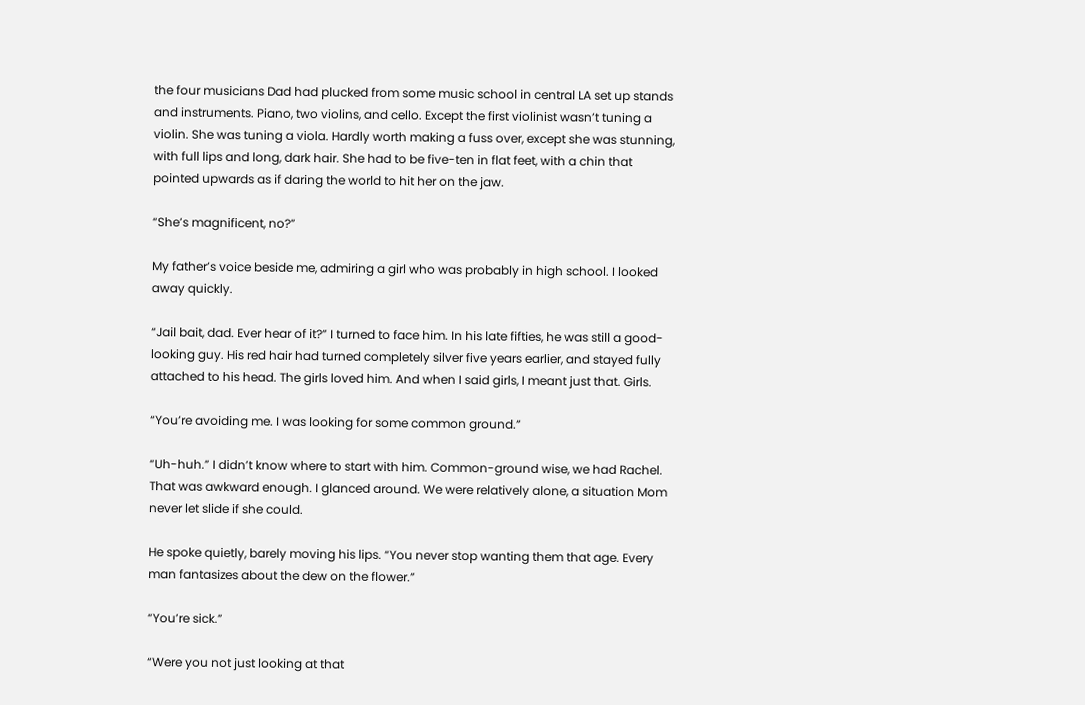the four musicians Dad had plucked from some music school in central LA set up stands and instruments. Piano, two violins, and cello. Except the first violinist wasn’t tuning a violin. She was tuning a viola. Hardly worth making a fuss over, except she was stunning, with full lips and long, dark hair. She had to be five-ten in flat feet, with a chin that pointed upwards as if daring the world to hit her on the jaw.

“She’s magnificent, no?”

My father’s voice beside me, admiring a girl who was probably in high school. I looked away quickly.

“Jail bait, dad. Ever hear of it?” I turned to face him. In his late fifties, he was still a good-looking guy. His red hair had turned completely silver five years earlier, and stayed fully attached to his head. The girls loved him. And when I said girls, I meant just that. Girls.

“You’re avoiding me. I was looking for some common ground.”

“Uh-huh.” I didn’t know where to start with him. Common-ground wise, we had Rachel. That was awkward enough. I glanced around. We were relatively alone, a situation Mom never let slide if she could.

He spoke quietly, barely moving his lips. “You never stop wanting them that age. Every man fantasizes about the dew on the flower.”

“You’re sick.”

“Were you not just looking at that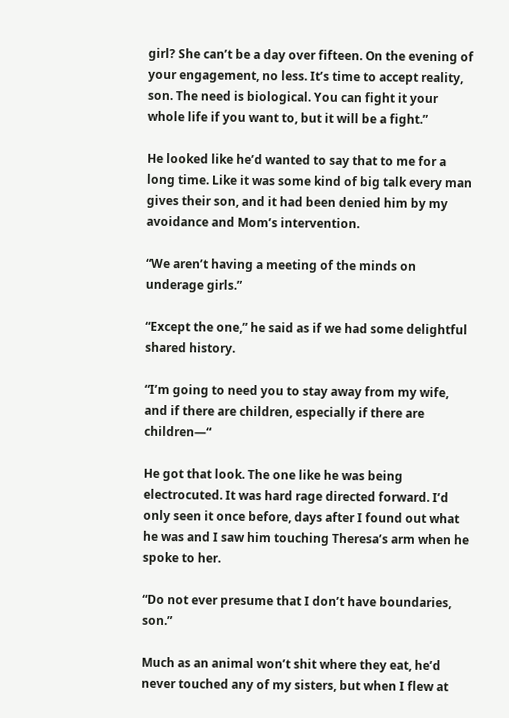girl? She can’t be a day over fifteen. On the evening of your engagement, no less. It’s time to accept reality, son. The need is biological. You can fight it your whole life if you want to, but it will be a fight.”

He looked like he’d wanted to say that to me for a long time. Like it was some kind of big talk every man gives their son, and it had been denied him by my avoidance and Mom’s intervention.

“We aren’t having a meeting of the minds on underage girls.”

“Except the one,” he said as if we had some delightful shared history.

“I’m going to need you to stay away from my wife, and if there are children, especially if there are children—“

He got that look. The one like he was being electrocuted. It was hard rage directed forward. I’d only seen it once before, days after I found out what he was and I saw him touching Theresa’s arm when he spoke to her.

“Do not ever presume that I don’t have boundaries, son.”

Much as an animal won’t shit where they eat, he’d never touched any of my sisters, but when I flew at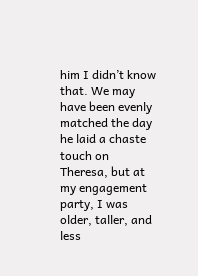him I didn’t know that. We may have been evenly matched the day he laid a chaste touch on Theresa, but at my engagement party, I was older, taller, and less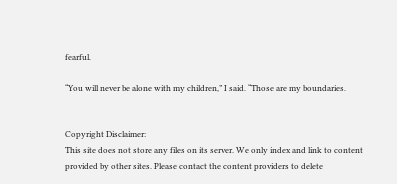fearful.

“You will never be alone with my children,” I said. “Those are my boundaries.


Copyright Disclaimer:
This site does not store any files on its server. We only index and link to content provided by other sites. Please contact the content providers to delete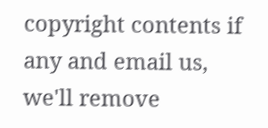copyright contents if any and email us, we'll remove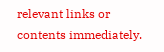relevant links or contents immediately.